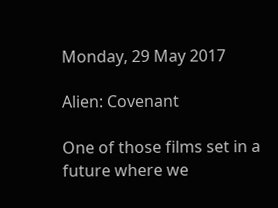Monday, 29 May 2017

Alien: Covenant

One of those films set in a future where we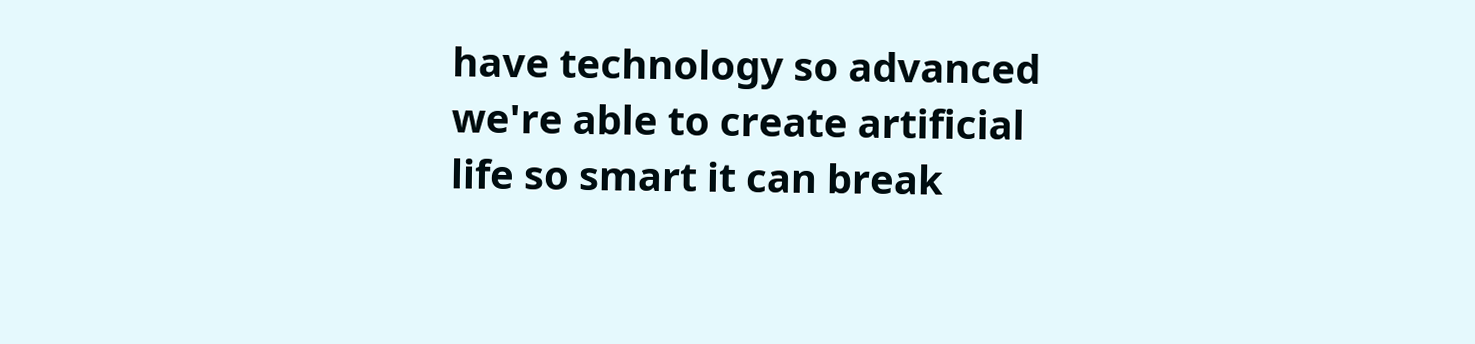have technology so advanced we're able to create artificial life so smart it can break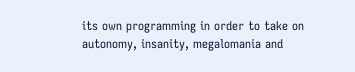its own programming in order to take on autonomy, insanity, megalomania and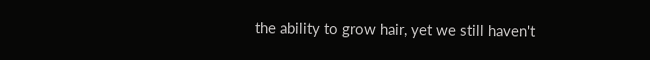the ability to grow hair, yet we still haven't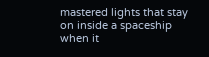mastered lights that stay on inside a spaceship when it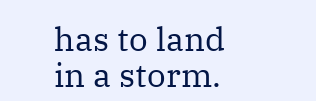has to land in a storm.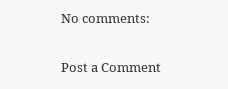No comments:

Post a Comment